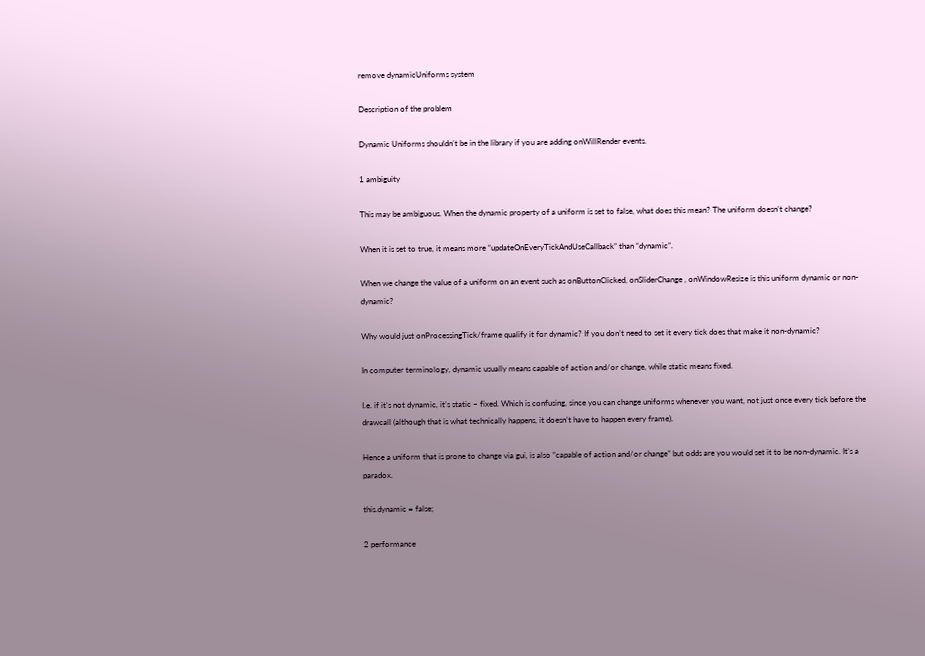remove dynamicUniforms system

Description of the problem

Dynamic Uniforms shouldn’t be in the library if you are adding onWillRender events.

1 ambiguity

This may be ambiguous. When the dynamic property of a uniform is set to false, what does this mean? The uniform doesn’t change?

When it is set to true, it means more “updateOnEveryTickAndUseCallback” than “dynamic”.

When we change the value of a uniform on an event such as onButtonClicked, onSliderChange , onWindowResize is this uniform dynamic or non-dynamic?

Why would just onProcessingTick/frame qualify it for dynamic? If you don’t need to set it every tick does that make it non-dynamic?

In computer terminology, dynamic usually means capable of action and/or change, while static means fixed.

I.e. if it’s not dynamic, it’s static – fixed. Which is confusing, since you can change uniforms whenever you want, not just once every tick before the drawcall (although that is what technically happens, it doesn’t have to happen every frame).

Hence a uniform that is prone to change via gui, is also “capable of action and/or change” but odds are you would set it to be non-dynamic. It’s a paradox.

this.dynamic = false;

2 performance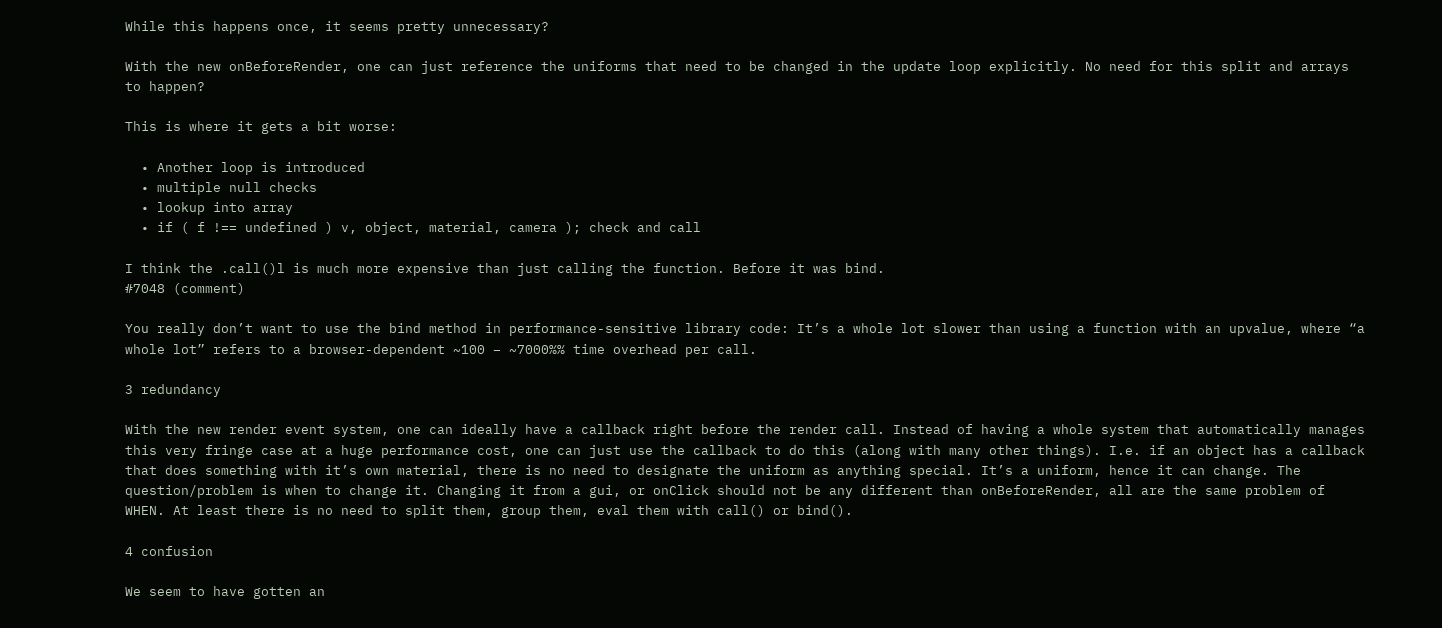While this happens once, it seems pretty unnecessary?

With the new onBeforeRender, one can just reference the uniforms that need to be changed in the update loop explicitly. No need for this split and arrays to happen?

This is where it gets a bit worse:

  • Another loop is introduced
  • multiple null checks
  • lookup into array
  • if ( f !== undefined ) v, object, material, camera ); check and call

I think the .call()l is much more expensive than just calling the function. Before it was bind.
#7048 (comment)

You really don’t want to use the bind method in performance-sensitive library code: It’s a whole lot slower than using a function with an upvalue, where “a whole lot” refers to a browser-dependent ~100 – ~7000%% time overhead per call.

3 redundancy

With the new render event system, one can ideally have a callback right before the render call. Instead of having a whole system that automatically manages this very fringe case at a huge performance cost, one can just use the callback to do this (along with many other things). I.e. if an object has a callback that does something with it’s own material, there is no need to designate the uniform as anything special. It’s a uniform, hence it can change. The question/problem is when to change it. Changing it from a gui, or onClick should not be any different than onBeforeRender, all are the same problem of WHEN. At least there is no need to split them, group them, eval them with call() or bind().

4 confusion

We seem to have gotten an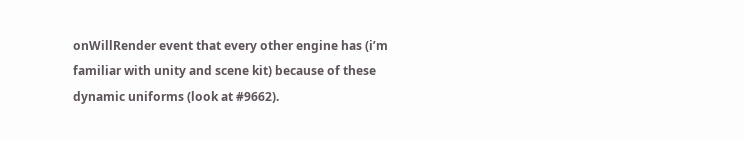onWillRender event that every other engine has (i’m familiar with unity and scene kit) because of these dynamic uniforms (look at #9662).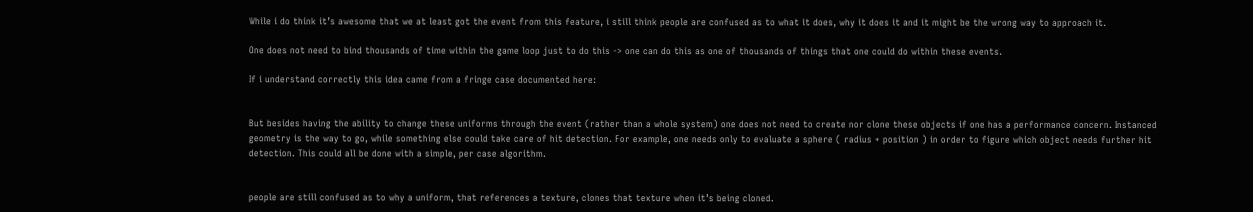While i do think it’s awesome that we at least got the event from this feature, i still think people are confused as to what it does, why it does it and it might be the wrong way to approach it.

One does not need to bind thousands of time within the game loop just to do this -> one can do this as one of thousands of things that one could do within these events.

If i understand correctly this idea came from a fringe case documented here:


But besides having the ability to change these uniforms through the event (rather than a whole system) one does not need to create nor clone these objects if one has a performance concern. Instanced geometry is the way to go, while something else could take care of hit detection. For example, one needs only to evaluate a sphere ( radius + position ) in order to figure which object needs further hit detection. This could all be done with a simple, per case algorithm.


people are still confused as to why a uniform, that references a texture, clones that texture when it’s being cloned.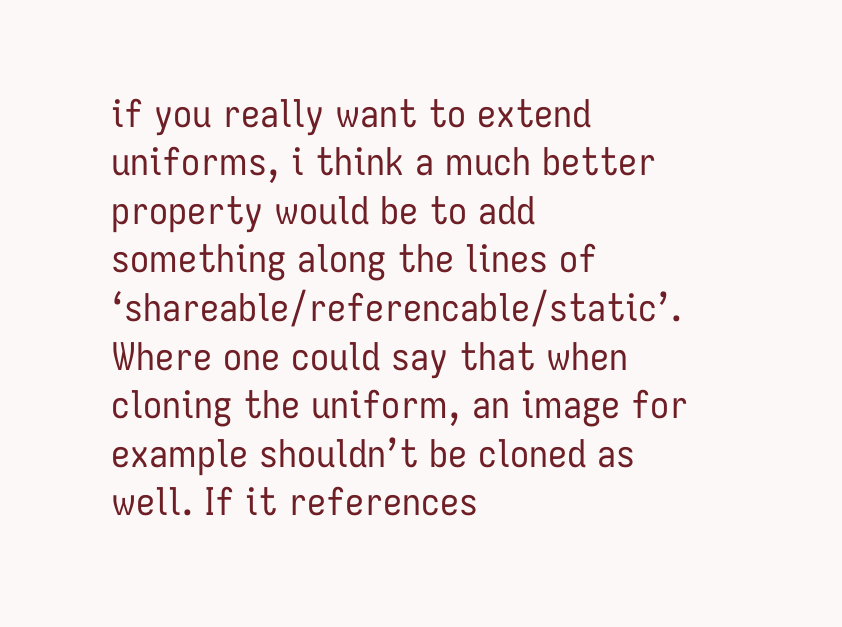if you really want to extend uniforms, i think a much better property would be to add something along the lines of ‘shareable/referencable/static’. Where one could say that when cloning the uniform, an image for example shouldn’t be cloned as well. If it references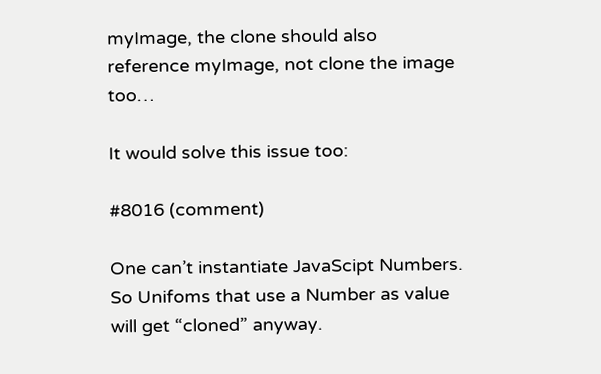myImage, the clone should also reference myImage, not clone the image too…

It would solve this issue too:

#8016 (comment)

One can’t instantiate JavaScipt Numbers. So Unifoms that use a Number as value will get “cloned” anyway.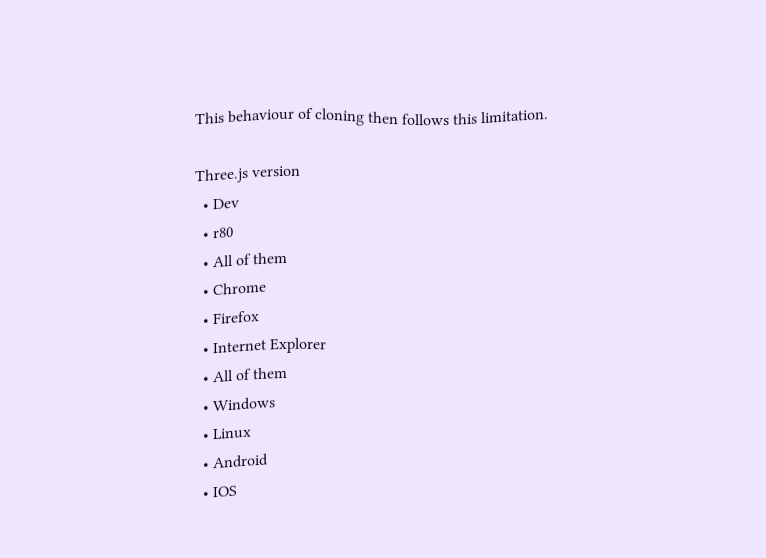This behaviour of cloning then follows this limitation.

Three.js version
  • Dev
  • r80
  • All of them
  • Chrome
  • Firefox
  • Internet Explorer
  • All of them
  • Windows
  • Linux
  • Android
  • IOS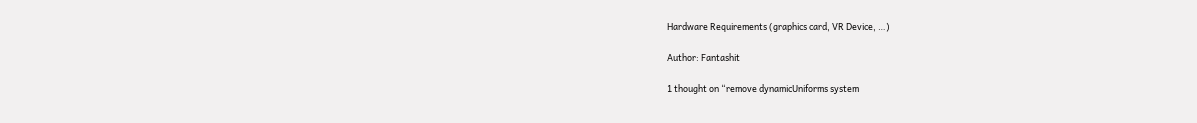Hardware Requirements (graphics card, VR Device, …)

Author: Fantashit

1 thought on “remove dynamicUniforms system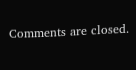Comments are closed.